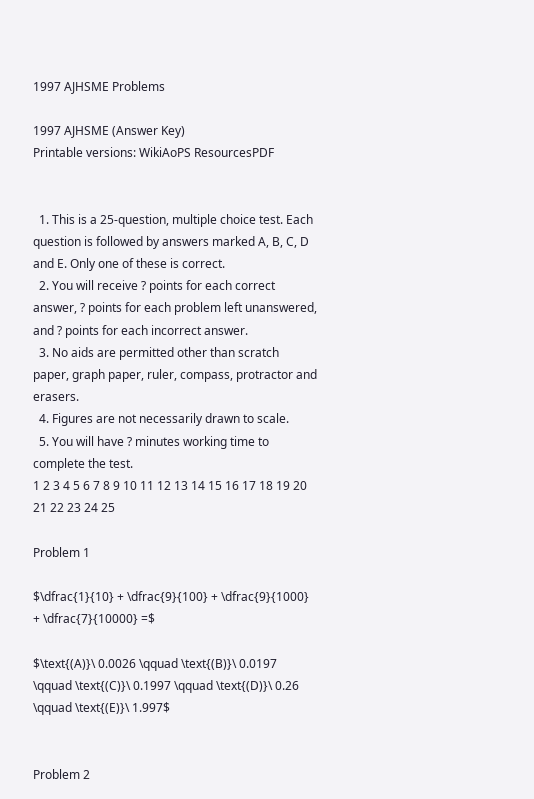1997 AJHSME Problems

1997 AJHSME (Answer Key)
Printable versions: WikiAoPS ResourcesPDF


  1. This is a 25-question, multiple choice test. Each question is followed by answers marked A, B, C, D and E. Only one of these is correct.
  2. You will receive ? points for each correct answer, ? points for each problem left unanswered, and ? points for each incorrect answer.
  3. No aids are permitted other than scratch paper, graph paper, ruler, compass, protractor and erasers.
  4. Figures are not necessarily drawn to scale.
  5. You will have ? minutes working time to complete the test.
1 2 3 4 5 6 7 8 9 10 11 12 13 14 15 16 17 18 19 20 21 22 23 24 25

Problem 1

$\dfrac{1}{10} + \dfrac{9}{100} + \dfrac{9}{1000} + \dfrac{7}{10000} =$

$\text{(A)}\ 0.0026 \qquad \text{(B)}\ 0.0197 \qquad \text{(C)}\ 0.1997 \qquad \text{(D)}\ 0.26 \qquad \text{(E)}\ 1.997$


Problem 2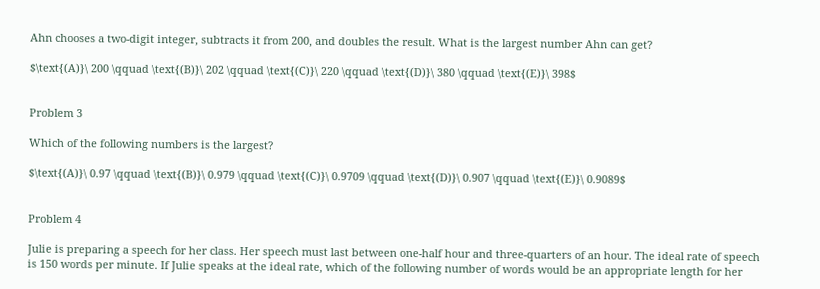Ahn chooses a two-digit integer, subtracts it from 200, and doubles the result. What is the largest number Ahn can get?

$\text{(A)}\ 200 \qquad \text{(B)}\ 202 \qquad \text{(C)}\ 220 \qquad \text{(D)}\ 380 \qquad \text{(E)}\ 398$


Problem 3

Which of the following numbers is the largest?

$\text{(A)}\ 0.97 \qquad \text{(B)}\ 0.979 \qquad \text{(C)}\ 0.9709 \qquad \text{(D)}\ 0.907 \qquad \text{(E)}\ 0.9089$


Problem 4

Julie is preparing a speech for her class. Her speech must last between one-half hour and three-quarters of an hour. The ideal rate of speech is 150 words per minute. If Julie speaks at the ideal rate, which of the following number of words would be an appropriate length for her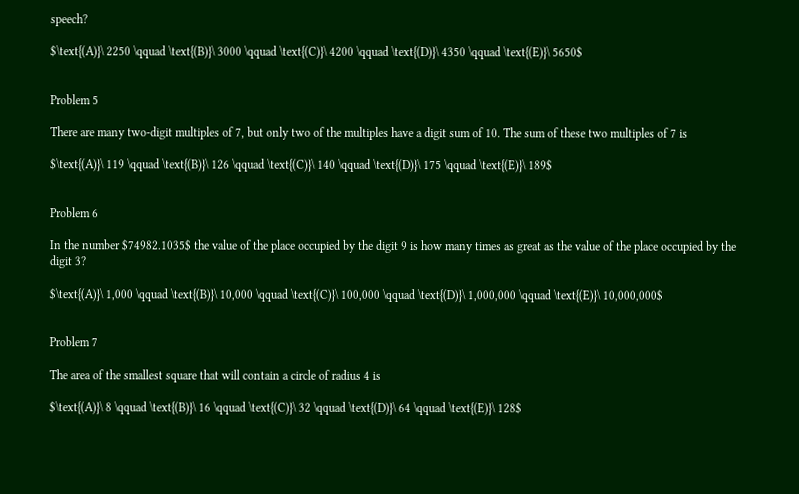speech?

$\text{(A)}\ 2250 \qquad \text{(B)}\ 3000 \qquad \text{(C)}\ 4200 \qquad \text{(D)}\ 4350 \qquad \text{(E)}\ 5650$


Problem 5

There are many two-digit multiples of 7, but only two of the multiples have a digit sum of 10. The sum of these two multiples of 7 is

$\text{(A)}\ 119 \qquad \text{(B)}\ 126 \qquad \text{(C)}\ 140 \qquad \text{(D)}\ 175 \qquad \text{(E)}\ 189$


Problem 6

In the number $74982.1035$ the value of the place occupied by the digit 9 is how many times as great as the value of the place occupied by the digit 3?

$\text{(A)}\ 1,000 \qquad \text{(B)}\ 10,000 \qquad \text{(C)}\ 100,000 \qquad \text{(D)}\ 1,000,000 \qquad \text{(E)}\ 10,000,000$


Problem 7

The area of the smallest square that will contain a circle of radius 4 is

$\text{(A)}\ 8 \qquad \text{(B)}\ 16 \qquad \text{(C)}\ 32 \qquad \text{(D)}\ 64 \qquad \text{(E)}\ 128$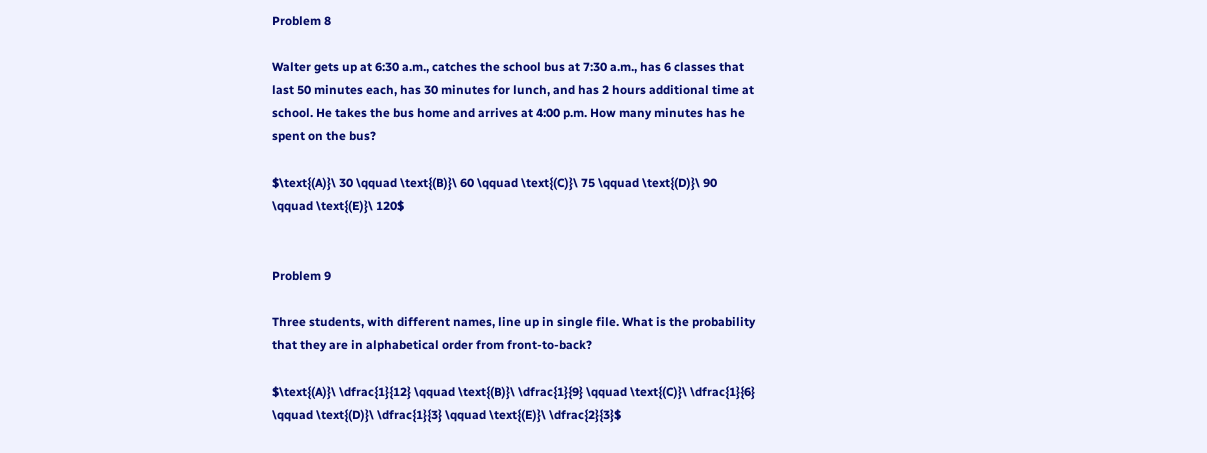Problem 8

Walter gets up at 6:30 a.m., catches the school bus at 7:30 a.m., has 6 classes that last 50 minutes each, has 30 minutes for lunch, and has 2 hours additional time at school. He takes the bus home and arrives at 4:00 p.m. How many minutes has he spent on the bus?

$\text{(A)}\ 30 \qquad \text{(B)}\ 60 \qquad \text{(C)}\ 75 \qquad \text{(D)}\ 90 \qquad \text{(E)}\ 120$


Problem 9

Three students, with different names, line up in single file. What is the probability that they are in alphabetical order from front-to-back?

$\text{(A)}\ \dfrac{1}{12} \qquad \text{(B)}\ \dfrac{1}{9} \qquad \text{(C)}\ \dfrac{1}{6} \qquad \text{(D)}\ \dfrac{1}{3} \qquad \text{(E)}\ \dfrac{2}{3}$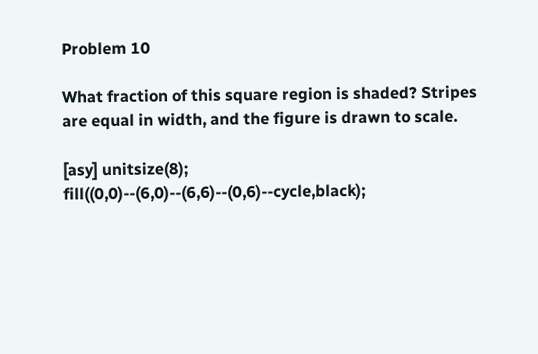Problem 10

What fraction of this square region is shaded? Stripes are equal in width, and the figure is drawn to scale.

[asy] unitsize(8); fill((0,0)--(6,0)--(6,6)--(0,6)--cycle,black);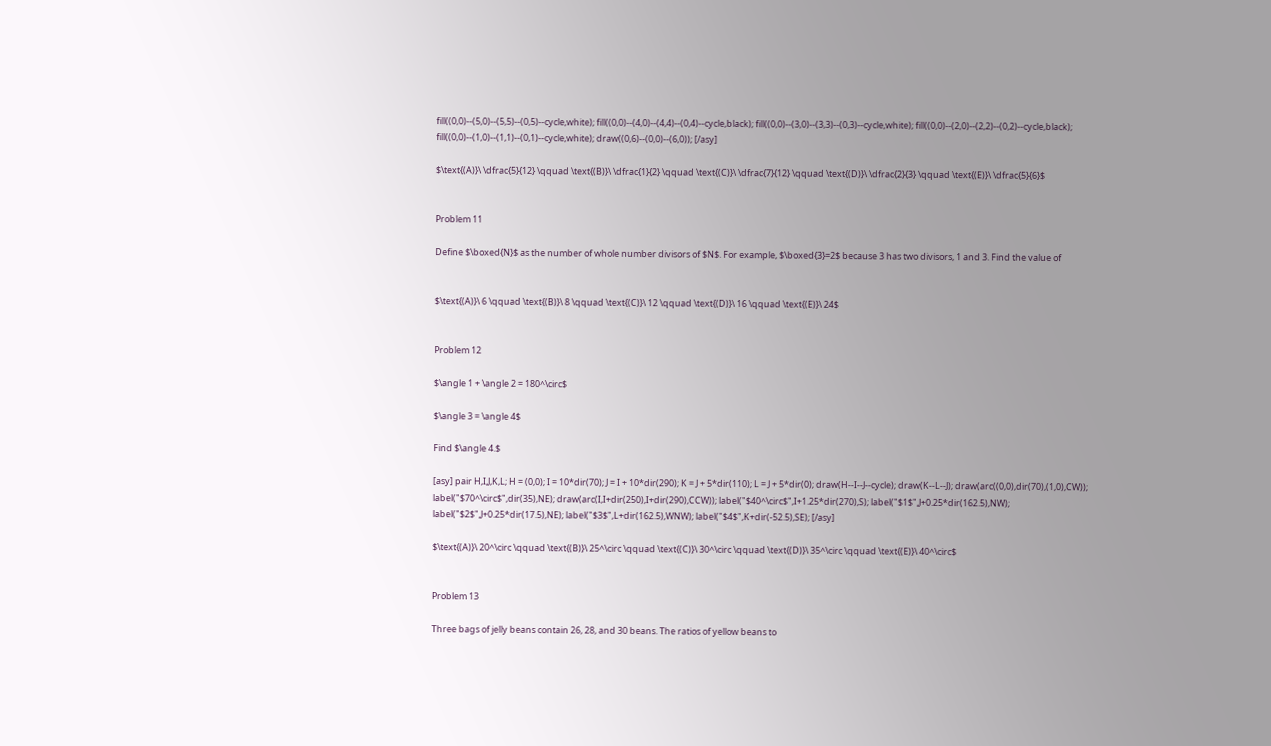fill((0,0)--(5,0)--(5,5)--(0,5)--cycle,white); fill((0,0)--(4,0)--(4,4)--(0,4)--cycle,black); fill((0,0)--(3,0)--(3,3)--(0,3)--cycle,white); fill((0,0)--(2,0)--(2,2)--(0,2)--cycle,black); fill((0,0)--(1,0)--(1,1)--(0,1)--cycle,white); draw((0,6)--(0,0)--(6,0)); [/asy]

$\text{(A)}\ \dfrac{5}{12} \qquad \text{(B)}\ \dfrac{1}{2} \qquad \text{(C)}\ \dfrac{7}{12} \qquad \text{(D)}\ \dfrac{2}{3} \qquad \text{(E)}\ \dfrac{5}{6}$


Problem 11

Define $\boxed{N}$ as the number of whole number divisors of $N$. For example, $\boxed{3}=2$ because 3 has two divisors, 1 and 3. Find the value of


$\text{(A)}\ 6 \qquad \text{(B)}\ 8 \qquad \text{(C)}\ 12 \qquad \text{(D)}\ 16 \qquad \text{(E)}\ 24$


Problem 12

$\angle 1 + \angle 2 = 180^\circ$

$\angle 3 = \angle 4$

Find $\angle 4.$

[asy] pair H,I,J,K,L; H = (0,0); I = 10*dir(70); J = I + 10*dir(290); K = J + 5*dir(110); L = J + 5*dir(0); draw(H--I--J--cycle); draw(K--L--J); draw(arc((0,0),dir(70),(1,0),CW)); label("$70^\circ$",dir(35),NE); draw(arc(I,I+dir(250),I+dir(290),CCW)); label("$40^\circ$",I+1.25*dir(270),S); label("$1$",J+0.25*dir(162.5),NW); label("$2$",J+0.25*dir(17.5),NE); label("$3$",L+dir(162.5),WNW); label("$4$",K+dir(-52.5),SE); [/asy]

$\text{(A)}\ 20^\circ \qquad \text{(B)}\ 25^\circ \qquad \text{(C)}\ 30^\circ \qquad \text{(D)}\ 35^\circ \qquad \text{(E)}\ 40^\circ$


Problem 13

Three bags of jelly beans contain 26, 28, and 30 beans. The ratios of yellow beans to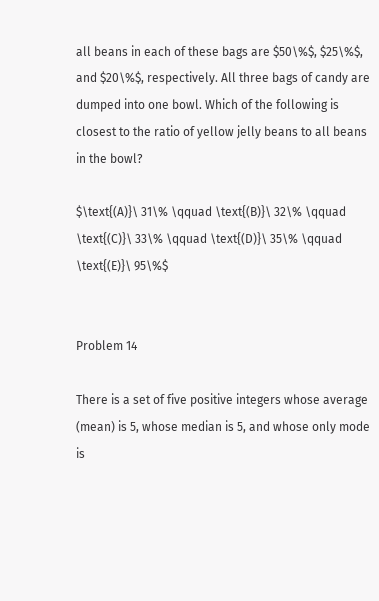all beans in each of these bags are $50\%$, $25\%$, and $20\%$, respectively. All three bags of candy are dumped into one bowl. Which of the following is closest to the ratio of yellow jelly beans to all beans in the bowl?

$\text{(A)}\ 31\% \qquad \text{(B)}\ 32\% \qquad \text{(C)}\ 33\% \qquad \text{(D)}\ 35\% \qquad \text{(E)}\ 95\%$


Problem 14

There is a set of five positive integers whose average (mean) is 5, whose median is 5, and whose only mode is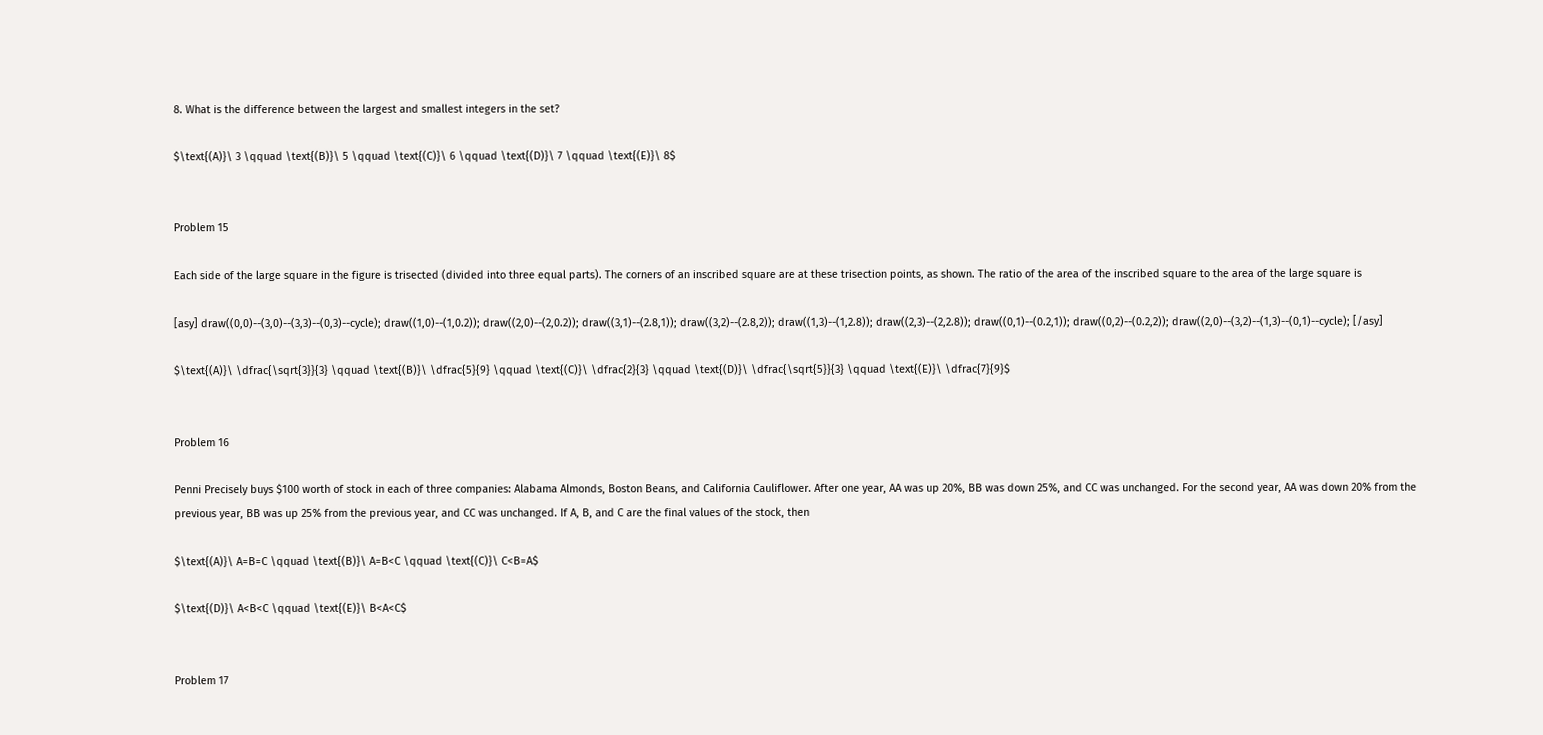8. What is the difference between the largest and smallest integers in the set?

$\text{(A)}\ 3 \qquad \text{(B)}\ 5 \qquad \text{(C)}\ 6 \qquad \text{(D)}\ 7 \qquad \text{(E)}\ 8$


Problem 15

Each side of the large square in the figure is trisected (divided into three equal parts). The corners of an inscribed square are at these trisection points, as shown. The ratio of the area of the inscribed square to the area of the large square is

[asy] draw((0,0)--(3,0)--(3,3)--(0,3)--cycle); draw((1,0)--(1,0.2)); draw((2,0)--(2,0.2)); draw((3,1)--(2.8,1)); draw((3,2)--(2.8,2)); draw((1,3)--(1,2.8)); draw((2,3)--(2,2.8)); draw((0,1)--(0.2,1)); draw((0,2)--(0.2,2)); draw((2,0)--(3,2)--(1,3)--(0,1)--cycle); [/asy]

$\text{(A)}\ \dfrac{\sqrt{3}}{3} \qquad \text{(B)}\ \dfrac{5}{9} \qquad \text{(C)}\ \dfrac{2}{3} \qquad \text{(D)}\ \dfrac{\sqrt{5}}{3} \qquad \text{(E)}\ \dfrac{7}{9}$


Problem 16

Penni Precisely buys $100 worth of stock in each of three companies: Alabama Almonds, Boston Beans, and California Cauliflower. After one year, AA was up 20%, BB was down 25%, and CC was unchanged. For the second year, AA was down 20% from the previous year, BB was up 25% from the previous year, and CC was unchanged. If A, B, and C are the final values of the stock, then

$\text{(A)}\ A=B=C \qquad \text{(B)}\ A=B<C \qquad \text{(C)}\ C<B=A$

$\text{(D)}\ A<B<C \qquad \text{(E)}\ B<A<C$


Problem 17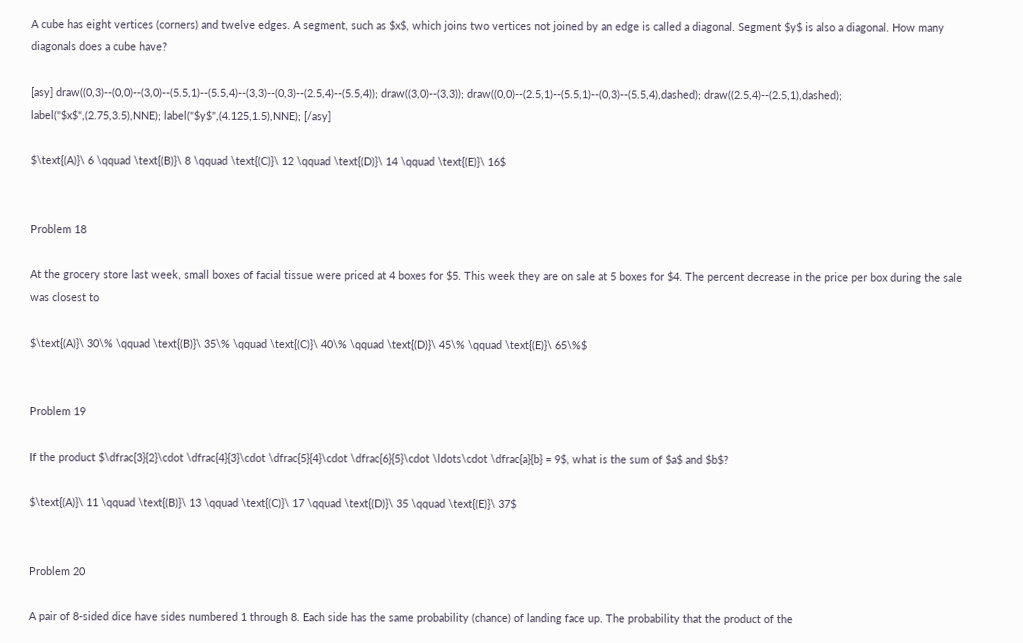A cube has eight vertices (corners) and twelve edges. A segment, such as $x$, which joins two vertices not joined by an edge is called a diagonal. Segment $y$ is also a diagonal. How many diagonals does a cube have?

[asy] draw((0,3)--(0,0)--(3,0)--(5.5,1)--(5.5,4)--(3,3)--(0,3)--(2.5,4)--(5.5,4)); draw((3,0)--(3,3)); draw((0,0)--(2.5,1)--(5.5,1)--(0,3)--(5.5,4),dashed); draw((2.5,4)--(2.5,1),dashed); label("$x$",(2.75,3.5),NNE); label("$y$",(4.125,1.5),NNE); [/asy]

$\text{(A)}\ 6 \qquad \text{(B)}\ 8 \qquad \text{(C)}\ 12 \qquad \text{(D)}\ 14 \qquad \text{(E)}\ 16$


Problem 18

At the grocery store last week, small boxes of facial tissue were priced at 4 boxes for $5. This week they are on sale at 5 boxes for $4. The percent decrease in the price per box during the sale was closest to

$\text{(A)}\ 30\% \qquad \text{(B)}\ 35\% \qquad \text{(C)}\ 40\% \qquad \text{(D)}\ 45\% \qquad \text{(E)}\ 65\%$


Problem 19

If the product $\dfrac{3}{2}\cdot \dfrac{4}{3}\cdot \dfrac{5}{4}\cdot \dfrac{6}{5}\cdot \ldots\cdot \dfrac{a}{b} = 9$, what is the sum of $a$ and $b$?

$\text{(A)}\ 11 \qquad \text{(B)}\ 13 \qquad \text{(C)}\ 17 \qquad \text{(D)}\ 35 \qquad \text{(E)}\ 37$


Problem 20

A pair of 8-sided dice have sides numbered 1 through 8. Each side has the same probability (chance) of landing face up. The probability that the product of the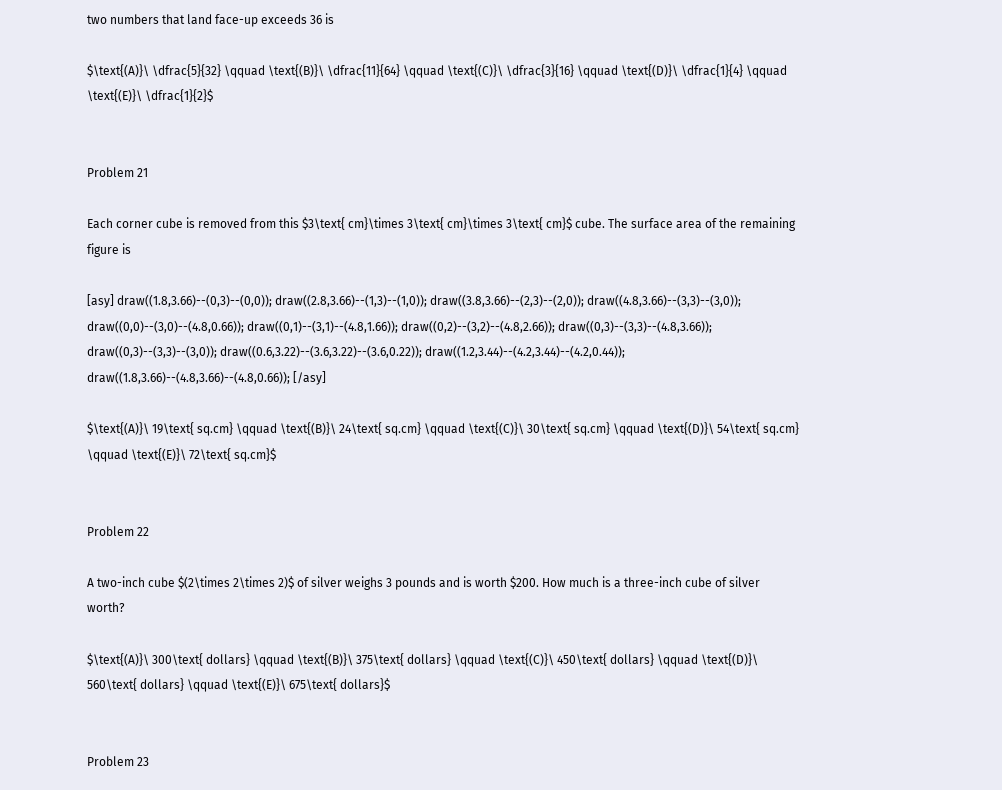two numbers that land face-up exceeds 36 is

$\text{(A)}\ \dfrac{5}{32} \qquad \text{(B)}\ \dfrac{11}{64} \qquad \text{(C)}\ \dfrac{3}{16} \qquad \text{(D)}\ \dfrac{1}{4} \qquad \text{(E)}\ \dfrac{1}{2}$


Problem 21

Each corner cube is removed from this $3\text{ cm}\times 3\text{ cm}\times 3\text{ cm}$ cube. The surface area of the remaining figure is

[asy] draw((1.8,3.66)--(0,3)--(0,0)); draw((2.8,3.66)--(1,3)--(1,0)); draw((3.8,3.66)--(2,3)--(2,0)); draw((4.8,3.66)--(3,3)--(3,0));  draw((0,0)--(3,0)--(4.8,0.66)); draw((0,1)--(3,1)--(4.8,1.66)); draw((0,2)--(3,2)--(4.8,2.66)); draw((0,3)--(3,3)--(4.8,3.66));  draw((0,3)--(3,3)--(3,0)); draw((0.6,3.22)--(3.6,3.22)--(3.6,0.22)); draw((1.2,3.44)--(4.2,3.44)--(4.2,0.44)); draw((1.8,3.66)--(4.8,3.66)--(4.8,0.66)); [/asy]

$\text{(A)}\ 19\text{ sq.cm} \qquad \text{(B)}\ 24\text{ sq.cm} \qquad \text{(C)}\ 30\text{ sq.cm} \qquad \text{(D)}\ 54\text{ sq.cm} \qquad \text{(E)}\ 72\text{ sq.cm}$


Problem 22

A two-inch cube $(2\times 2\times 2)$ of silver weighs 3 pounds and is worth $200. How much is a three-inch cube of silver worth?

$\text{(A)}\ 300\text{ dollars} \qquad \text{(B)}\ 375\text{ dollars} \qquad \text{(C)}\ 450\text{ dollars} \qquad \text{(D)}\ 560\text{ dollars} \qquad \text{(E)}\ 675\text{ dollars}$


Problem 23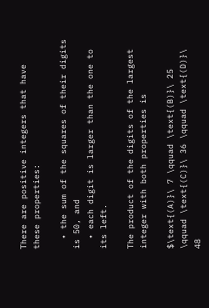There are positive integers that have these properties:

  • the sum of the squares of their digits is 50, and
  • each digit is larger than the one to its left.

The product of the digits of the largest integer with both properties is

$\text{(A)}\ 7 \qquad \text{(B)}\ 25 \qquad \text{(C)}\ 36 \qquad \text{(D)}\ 48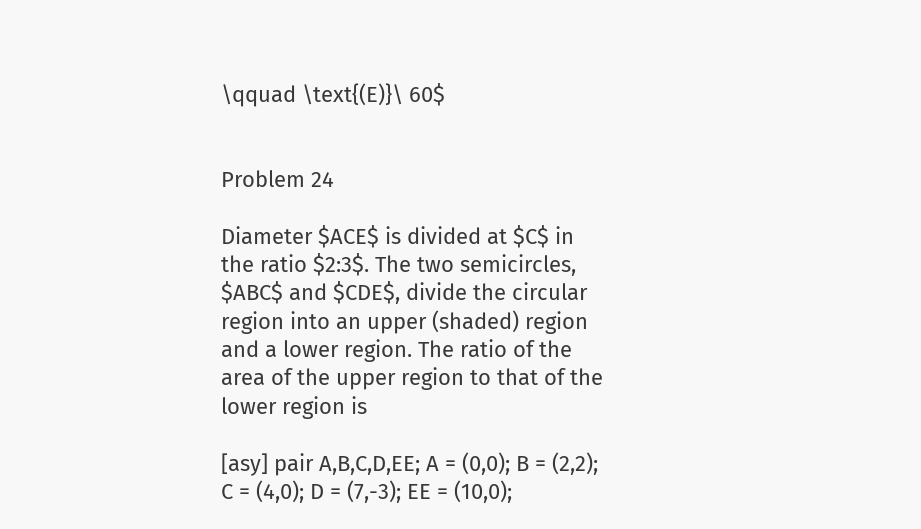\qquad \text{(E)}\ 60$


Problem 24

Diameter $ACE$ is divided at $C$ in the ratio $2:3$. The two semicircles, $ABC$ and $CDE$, divide the circular region into an upper (shaded) region and a lower region. The ratio of the area of the upper region to that of the lower region is

[asy] pair A,B,C,D,EE; A = (0,0); B = (2,2); C = (4,0); D = (7,-3); EE = (10,0);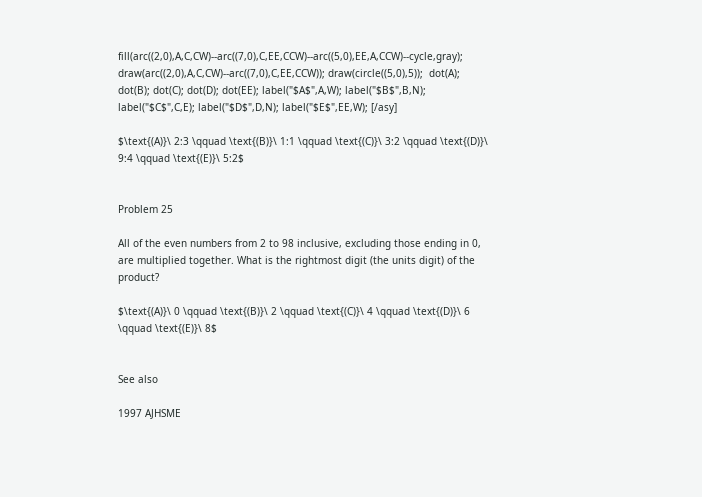fill(arc((2,0),A,C,CW)--arc((7,0),C,EE,CCW)--arc((5,0),EE,A,CCW)--cycle,gray); draw(arc((2,0),A,C,CW)--arc((7,0),C,EE,CCW)); draw(circle((5,0),5));  dot(A); dot(B); dot(C); dot(D); dot(EE); label("$A$",A,W); label("$B$",B,N); label("$C$",C,E); label("$D$",D,N); label("$E$",EE,W); [/asy]

$\text{(A)}\ 2:3 \qquad \text{(B)}\ 1:1 \qquad \text{(C)}\ 3:2 \qquad \text{(D)}\ 9:4 \qquad \text{(E)}\ 5:2$


Problem 25

All of the even numbers from 2 to 98 inclusive, excluding those ending in 0, are multiplied together. What is the rightmost digit (the units digit) of the product?

$\text{(A)}\ 0 \qquad \text{(B)}\ 2 \qquad \text{(C)}\ 4 \qquad \text{(D)}\ 6 \qquad \text{(E)}\ 8$


See also

1997 AJHSME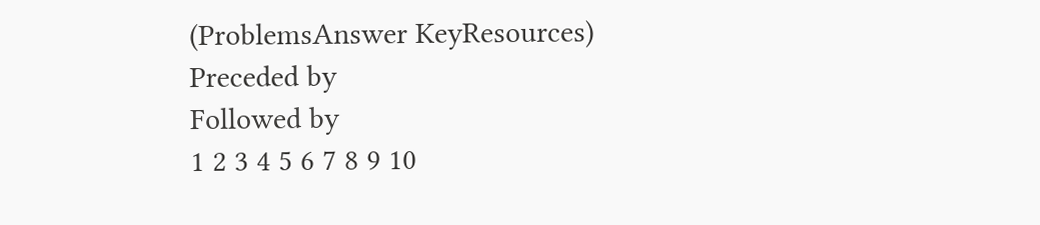(ProblemsAnswer KeyResources)
Preceded by
Followed by
1 2 3 4 5 6 7 8 9 10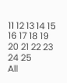11 12 13 14 15 16 17 18 19 20 21 22 23 24 25
All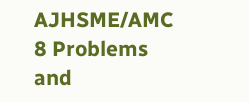AJHSME/AMC 8 Problems and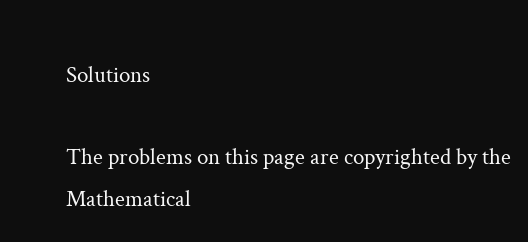Solutions

The problems on this page are copyrighted by the Mathematical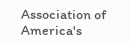Association of America's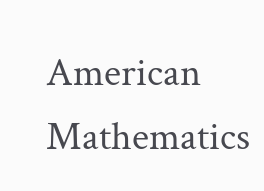American Mathematics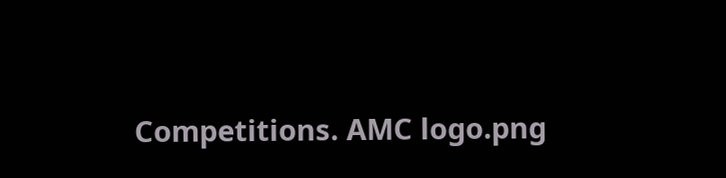Competitions. AMC logo.png